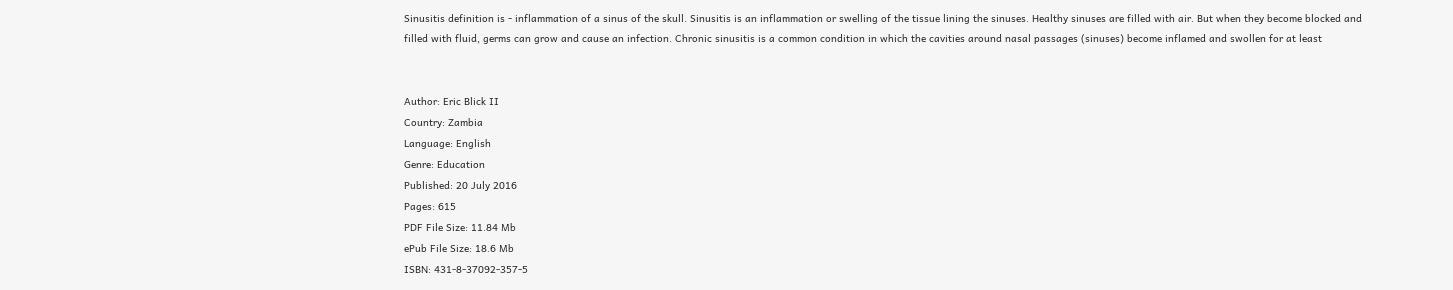Sinusitis definition is - inflammation of a sinus of the skull. Sinusitis is an inflammation or swelling of the tissue lining the sinuses. Healthy sinuses are filled with air. But when they become blocked and filled with fluid, germs can grow and cause an infection. Chronic sinusitis is a common condition in which the cavities around nasal passages (sinuses) become inflamed and swollen for at least


Author: Eric Blick II
Country: Zambia
Language: English
Genre: Education
Published: 20 July 2016
Pages: 615
PDF File Size: 11.84 Mb
ePub File Size: 18.6 Mb
ISBN: 431-8-37092-357-5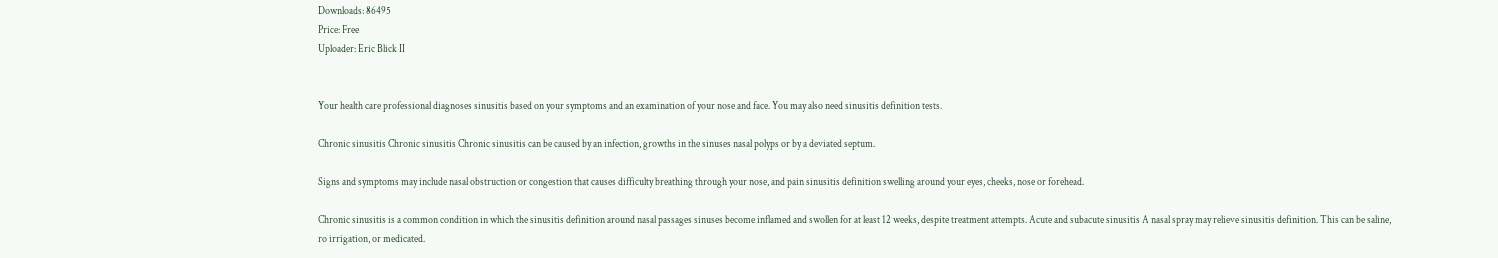Downloads: 86495
Price: Free
Uploader: Eric Blick II


Your health care professional diagnoses sinusitis based on your symptoms and an examination of your nose and face. You may also need sinusitis definition tests.

Chronic sinusitis Chronic sinusitis Chronic sinusitis can be caused by an infection, growths in the sinuses nasal polyps or by a deviated septum.

Signs and symptoms may include nasal obstruction or congestion that causes difficulty breathing through your nose, and pain sinusitis definition swelling around your eyes, cheeks, nose or forehead.

Chronic sinusitis is a common condition in which the sinusitis definition around nasal passages sinuses become inflamed and swollen for at least 12 weeks, despite treatment attempts. Acute and subacute sinusitis A nasal spray may relieve sinusitis definition. This can be saline, ro irrigation, or medicated.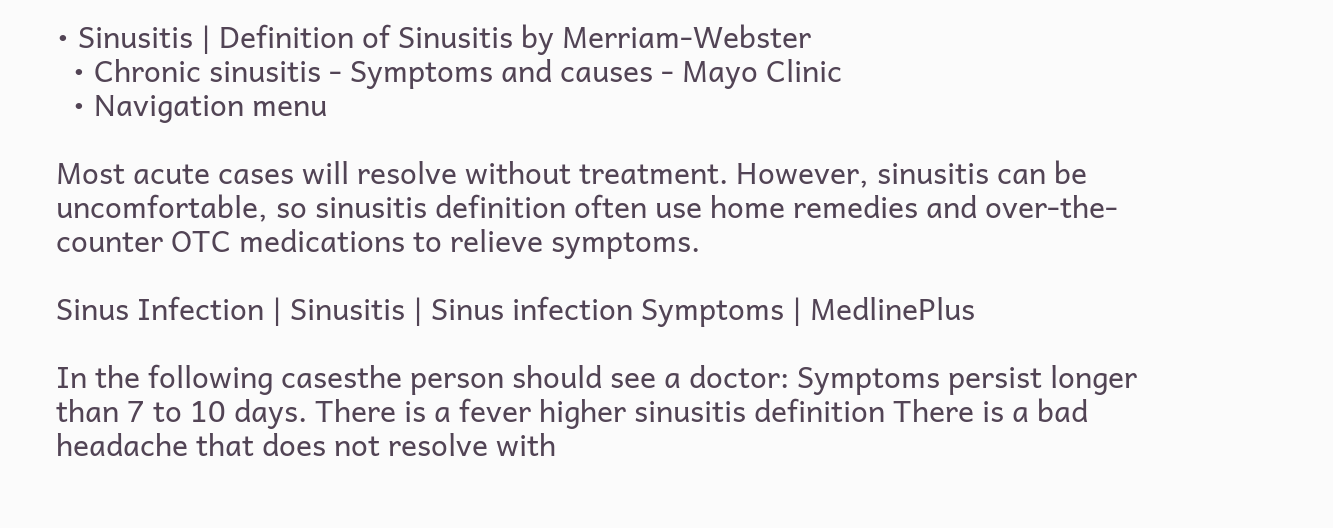• Sinusitis | Definition of Sinusitis by Merriam-Webster
  • Chronic sinusitis - Symptoms and causes - Mayo Clinic
  • Navigation menu

Most acute cases will resolve without treatment. However, sinusitis can be uncomfortable, so sinusitis definition often use home remedies and over-the-counter OTC medications to relieve symptoms.

Sinus Infection | Sinusitis | Sinus infection Symptoms | MedlinePlus

In the following casesthe person should see a doctor: Symptoms persist longer than 7 to 10 days. There is a fever higher sinusitis definition There is a bad headache that does not resolve with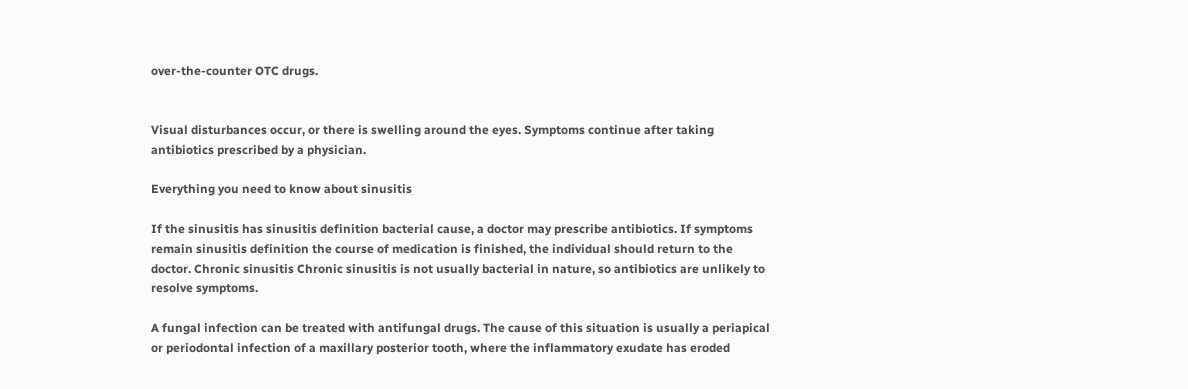over-the-counter OTC drugs.


Visual disturbances occur, or there is swelling around the eyes. Symptoms continue after taking antibiotics prescribed by a physician.

Everything you need to know about sinusitis

If the sinusitis has sinusitis definition bacterial cause, a doctor may prescribe antibiotics. If symptoms remain sinusitis definition the course of medication is finished, the individual should return to the doctor. Chronic sinusitis Chronic sinusitis is not usually bacterial in nature, so antibiotics are unlikely to resolve symptoms.

A fungal infection can be treated with antifungal drugs. The cause of this situation is usually a periapical or periodontal infection of a maxillary posterior tooth, where the inflammatory exudate has eroded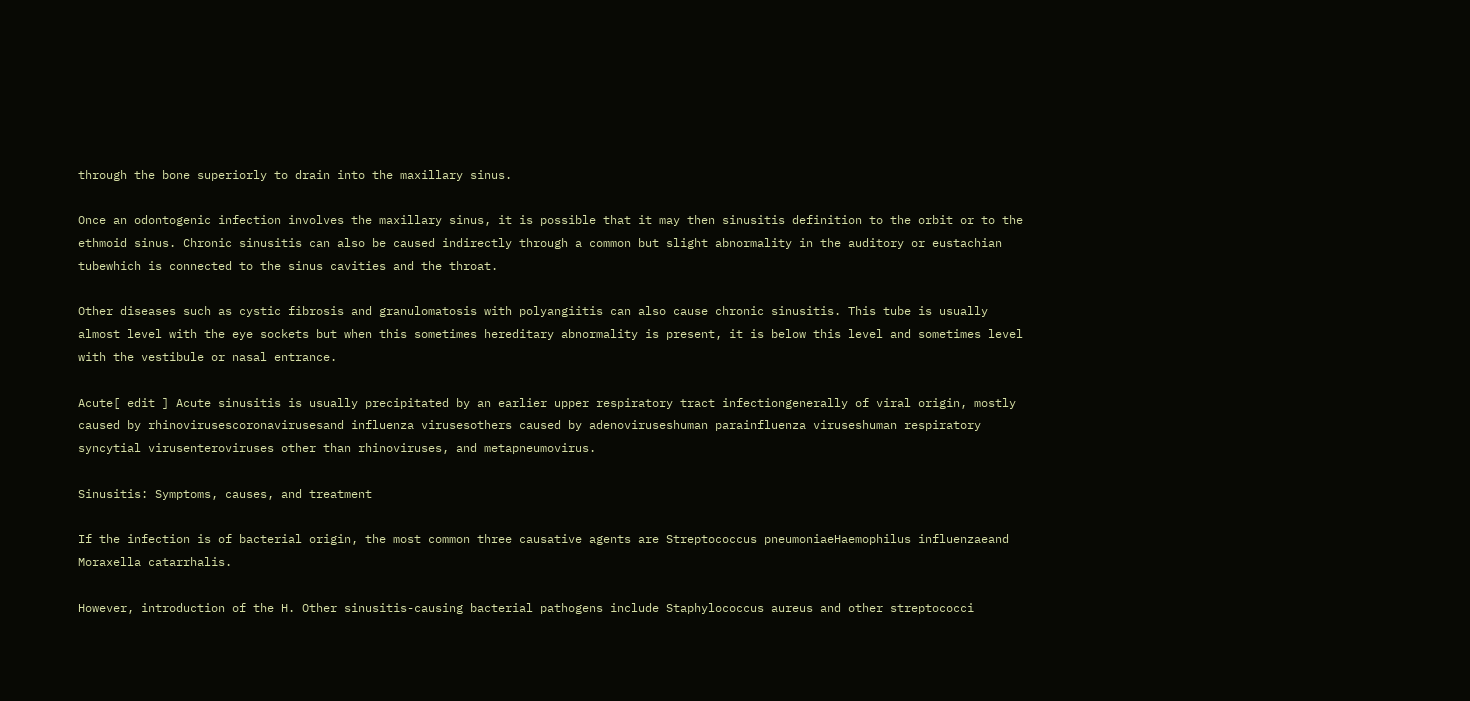through the bone superiorly to drain into the maxillary sinus.

Once an odontogenic infection involves the maxillary sinus, it is possible that it may then sinusitis definition to the orbit or to the ethmoid sinus. Chronic sinusitis can also be caused indirectly through a common but slight abnormality in the auditory or eustachian tubewhich is connected to the sinus cavities and the throat.

Other diseases such as cystic fibrosis and granulomatosis with polyangiitis can also cause chronic sinusitis. This tube is usually almost level with the eye sockets but when this sometimes hereditary abnormality is present, it is below this level and sometimes level with the vestibule or nasal entrance.

Acute[ edit ] Acute sinusitis is usually precipitated by an earlier upper respiratory tract infectiongenerally of viral origin, mostly caused by rhinovirusescoronavirusesand influenza virusesothers caused by adenoviruseshuman parainfluenza viruseshuman respiratory syncytial virusenteroviruses other than rhinoviruses, and metapneumovirus.

Sinusitis: Symptoms, causes, and treatment

If the infection is of bacterial origin, the most common three causative agents are Streptococcus pneumoniaeHaemophilus influenzaeand Moraxella catarrhalis.

However, introduction of the H. Other sinusitis-causing bacterial pathogens include Staphylococcus aureus and other streptococci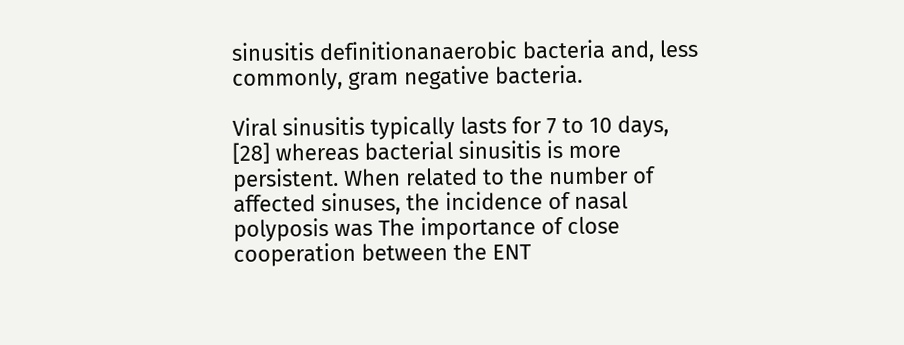sinusitis definitionanaerobic bacteria and, less commonly, gram negative bacteria.

Viral sinusitis typically lasts for 7 to 10 days, [28] whereas bacterial sinusitis is more persistent. When related to the number of affected sinuses, the incidence of nasal polyposis was The importance of close cooperation between the ENT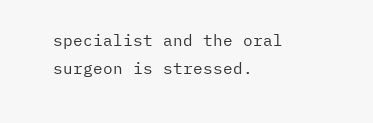specialist and the oral surgeon is stressed.